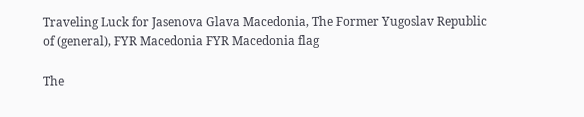Traveling Luck for Jasenova Glava Macedonia, The Former Yugoslav Republic of (general), FYR Macedonia FYR Macedonia flag

The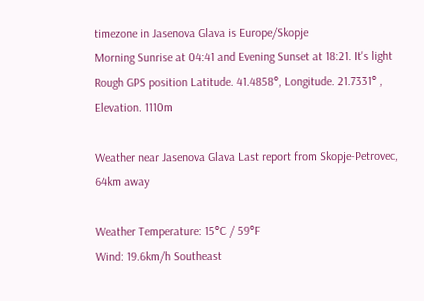timezone in Jasenova Glava is Europe/Skopje
Morning Sunrise at 04:41 and Evening Sunset at 18:21. It's light
Rough GPS position Latitude. 41.4858°, Longitude. 21.7331° , Elevation. 1110m

Weather near Jasenova Glava Last report from Skopje-Petrovec, 64km away

Weather Temperature: 15°C / 59°F
Wind: 19.6km/h Southeast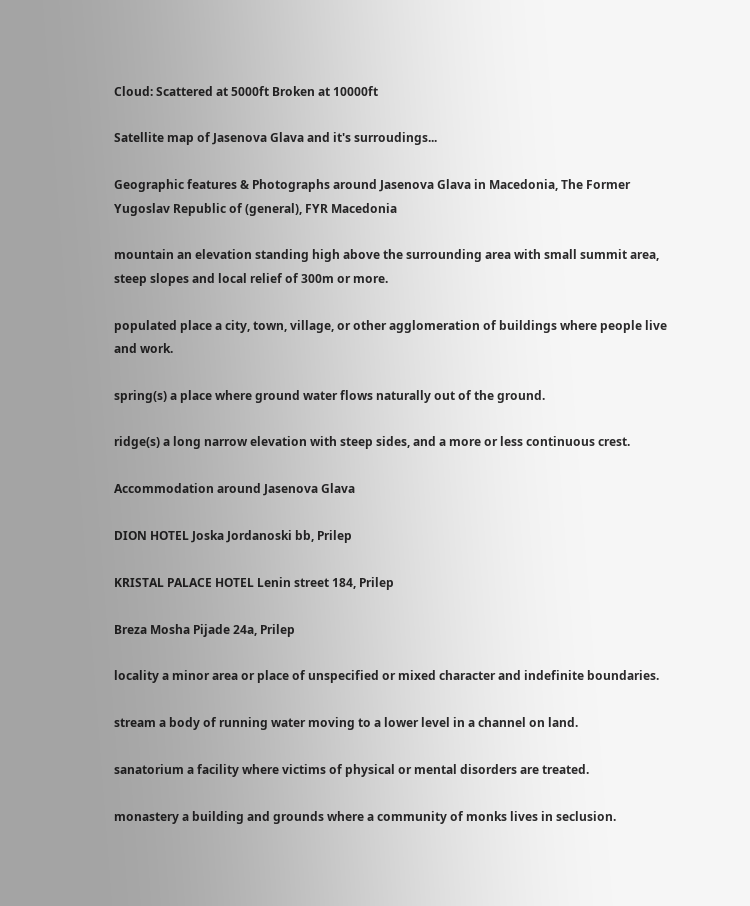Cloud: Scattered at 5000ft Broken at 10000ft

Satellite map of Jasenova Glava and it's surroudings...

Geographic features & Photographs around Jasenova Glava in Macedonia, The Former Yugoslav Republic of (general), FYR Macedonia

mountain an elevation standing high above the surrounding area with small summit area, steep slopes and local relief of 300m or more.

populated place a city, town, village, or other agglomeration of buildings where people live and work.

spring(s) a place where ground water flows naturally out of the ground.

ridge(s) a long narrow elevation with steep sides, and a more or less continuous crest.

Accommodation around Jasenova Glava

DION HOTEL Joska Jordanoski bb, Prilep

KRISTAL PALACE HOTEL Lenin street 184, Prilep

Breza Mosha Pijade 24a, Prilep

locality a minor area or place of unspecified or mixed character and indefinite boundaries.

stream a body of running water moving to a lower level in a channel on land.

sanatorium a facility where victims of physical or mental disorders are treated.

monastery a building and grounds where a community of monks lives in seclusion.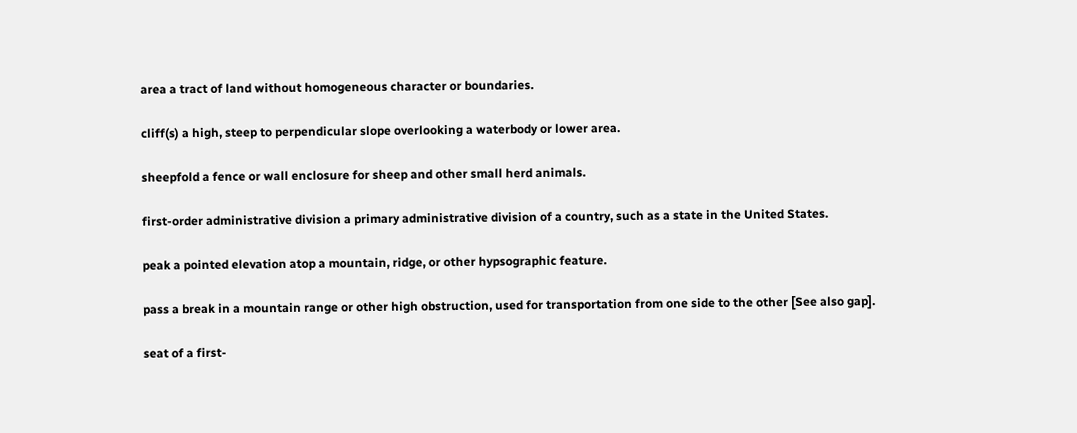area a tract of land without homogeneous character or boundaries.

cliff(s) a high, steep to perpendicular slope overlooking a waterbody or lower area.

sheepfold a fence or wall enclosure for sheep and other small herd animals.

first-order administrative division a primary administrative division of a country, such as a state in the United States.

peak a pointed elevation atop a mountain, ridge, or other hypsographic feature.

pass a break in a mountain range or other high obstruction, used for transportation from one side to the other [See also gap].

seat of a first-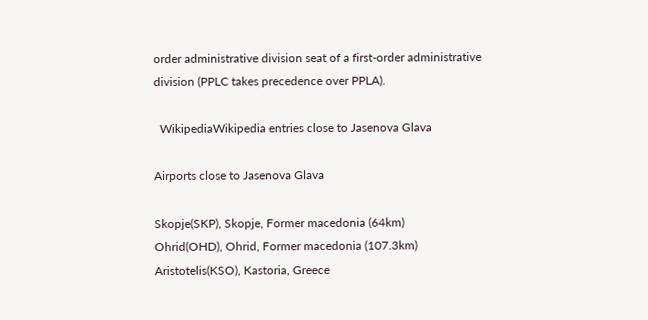order administrative division seat of a first-order administrative division (PPLC takes precedence over PPLA).

  WikipediaWikipedia entries close to Jasenova Glava

Airports close to Jasenova Glava

Skopje(SKP), Skopje, Former macedonia (64km)
Ohrid(OHD), Ohrid, Former macedonia (107.3km)
Aristotelis(KSO), Kastoria, Greece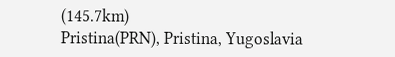(145.7km)
Pristina(PRN), Pristina, Yugoslavia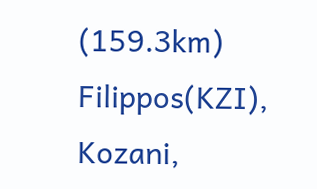(159.3km)
Filippos(KZI), Kozani,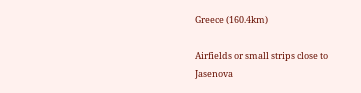Greece (160.4km)

Airfields or small strips close to Jasenova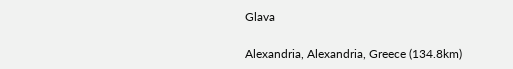Glava

Alexandria, Alexandria, Greece (134.8km)